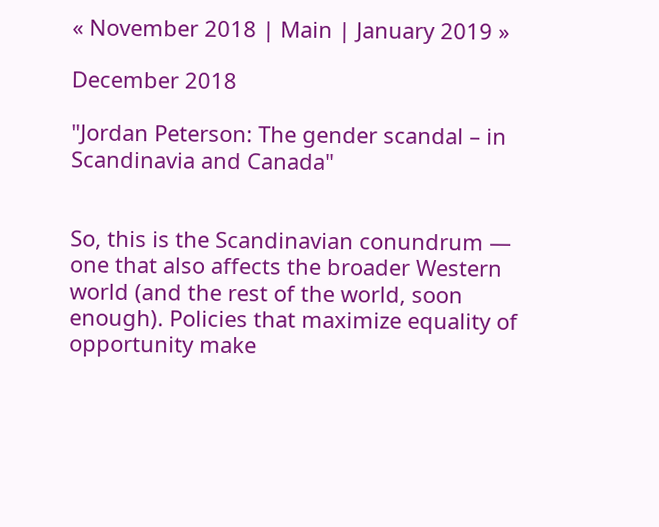« November 2018 | Main | January 2019 »

December 2018

"Jordan Peterson: The gender scandal – in Scandinavia and Canada"


So, this is the Scandinavian conundrum —  one that also affects the broader Western world (and the rest of the world, soon enough). Policies that maximize equality of opportunity make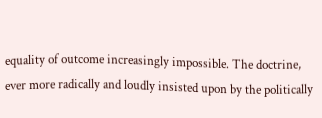equality of outcome increasingly impossible. The doctrine, ever more radically and loudly insisted upon by the politically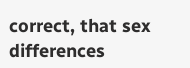correct, that sex differences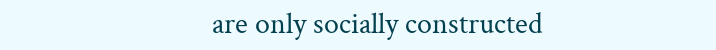are only socially constructed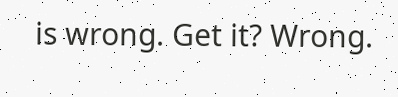is wrong. Get it? Wrong.